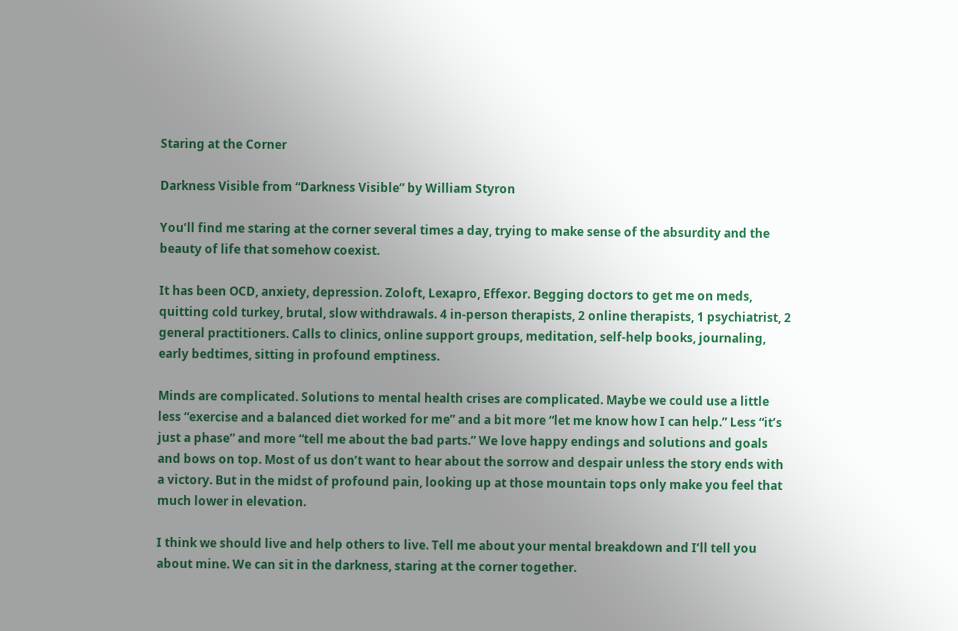Staring at the Corner

Darkness Visible from “Darkness Visible” by William Styron

You’ll find me staring at the corner several times a day, trying to make sense of the absurdity and the beauty of life that somehow coexist.

It has been OCD, anxiety, depression. Zoloft, Lexapro, Effexor. Begging doctors to get me on meds, quitting cold turkey, brutal, slow withdrawals. 4 in-person therapists, 2 online therapists, 1 psychiatrist, 2 general practitioners. Calls to clinics, online support groups, meditation, self-help books, journaling, early bedtimes, sitting in profound emptiness.

Minds are complicated. Solutions to mental health crises are complicated. Maybe we could use a little less “exercise and a balanced diet worked for me” and a bit more “let me know how I can help.” Less “it’s just a phase” and more “tell me about the bad parts.” We love happy endings and solutions and goals and bows on top. Most of us don’t want to hear about the sorrow and despair unless the story ends with a victory. But in the midst of profound pain, looking up at those mountain tops only make you feel that much lower in elevation.

I think we should live and help others to live. Tell me about your mental breakdown and I’ll tell you about mine. We can sit in the darkness, staring at the corner together.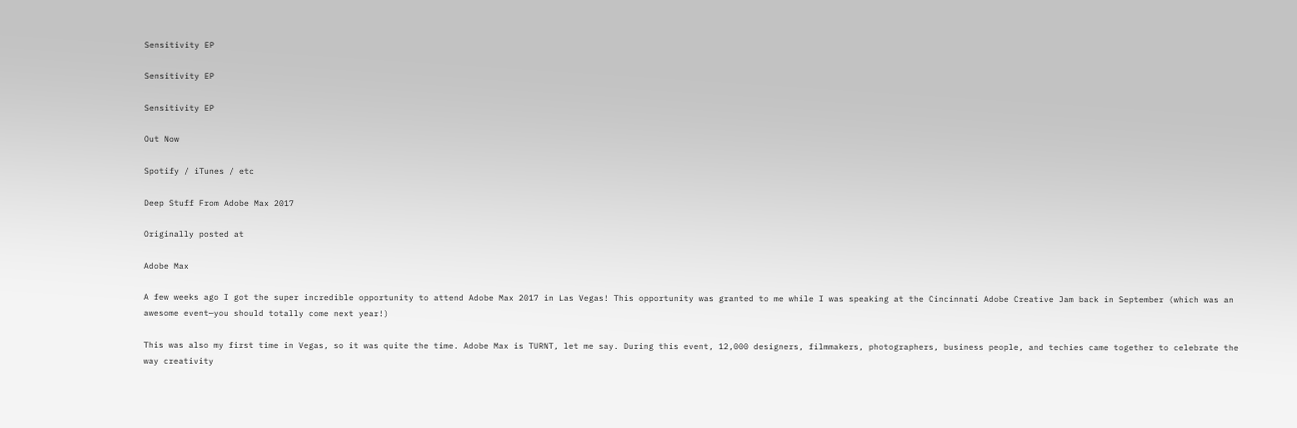Sensitivity EP

Sensitivity EP

Sensitivity EP

Out Now

Spotify / iTunes / etc

Deep Stuff From Adobe Max 2017

Originally posted at

Adobe Max

A few weeks ago I got the super incredible opportunity to attend Adobe Max 2017 in Las Vegas! This opportunity was granted to me while I was speaking at the Cincinnati Adobe Creative Jam back in September (which was an awesome event—you should totally come next year!)

This was also my first time in Vegas, so it was quite the time. Adobe Max is TURNT, let me say. During this event, 12,000 designers, filmmakers, photographers, business people, and techies came together to celebrate the way creativity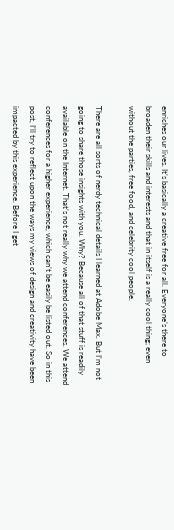enriches our lives. It’s basically a creative free for all. Everyone’s there to broaden their skills and interests and that in itself is a really cool thing; even without the parties, free food, and celebrity cool people.

There are all sorts of nerdy technical details I learned at Adobe Max. But I’m not going to share those insights with you. Why? Because all of that stuff is readily available on the Internet. That’s not really why we attend conferences. We attend conferences for a higher experience, which can’t be easily be listed out. So in this post, I’ll try to reflect upon the ways my views of design and creativity have been impacted by this experience. Before I get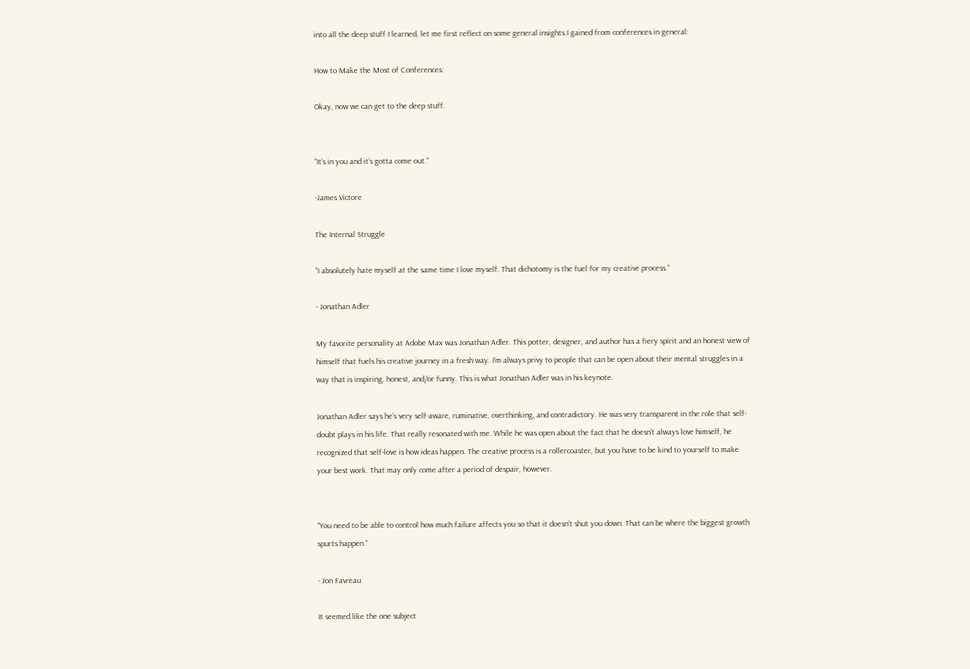into all the deep stuff I learned, let me first reflect on some general insights I gained from conferences in general:

How to Make the Most of Conferences:

Okay, now we can get to the deep stuff.


“It’s in you and it’s gotta come out.”

-James Victore

The Internal Struggle

“I absolutely hate myself at the same time I love myself. That dichotomy is the fuel for my creative process.”

- Jonathan Adler

My favorite personality at Adobe Max was Jonathan Adler. This potter, designer, and author has a fiery spirit and an honest view of himself that fuels his creative journey in a fresh way. I’m always privy to people that can be open about their mental struggles in a way that is inspiring, honest, and/or funny. This is what Jonathan Adler was in his keynote.

Jonathan Adler says he’s very self-aware, ruminative, overthinking, and contradictory. He was very transparent in the role that self-doubt plays in his life. That really resonated with me. While he was open about the fact that he doesn’t always love himself, he recognized that self-love is how ideas happen. The creative process is a rollercoaster, but you have to be kind to yourself to make your best work. That may only come after a period of despair, however.


“You need to be able to control how much failure affects you so that it doesn’t shut you down. That can be where the biggest growth spurts happen.”

- Jon Favreau

It seemed like the one subject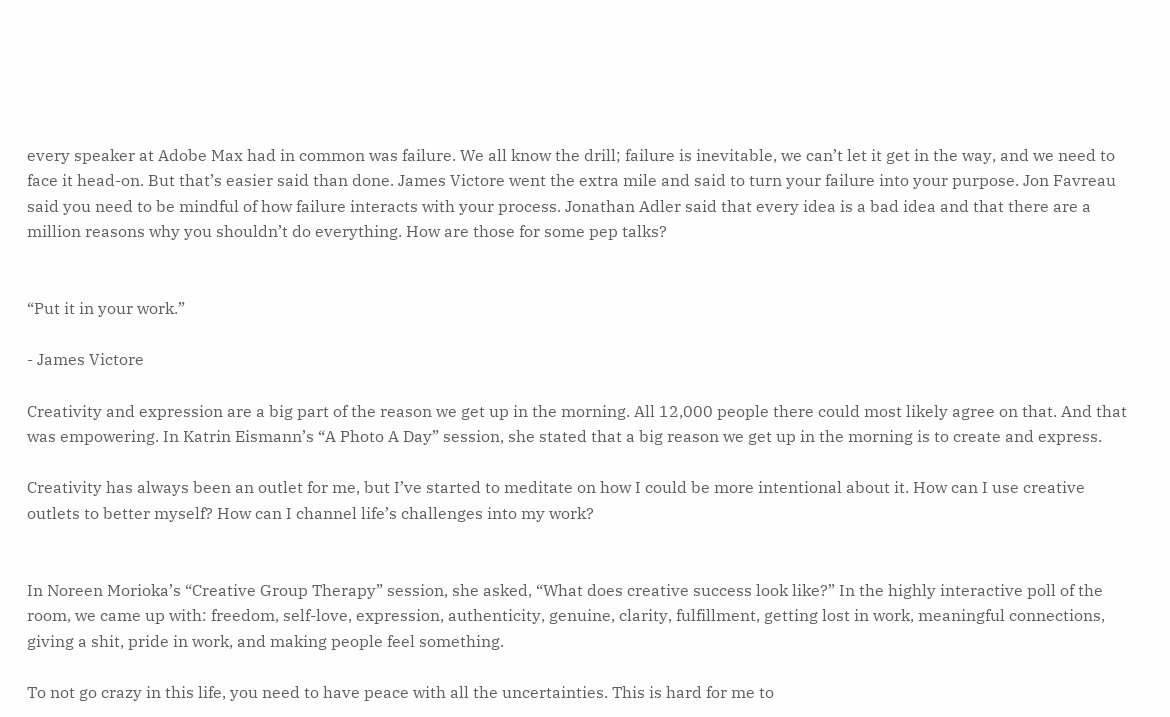every speaker at Adobe Max had in common was failure. We all know the drill; failure is inevitable, we can’t let it get in the way, and we need to face it head-on. But that’s easier said than done. James Victore went the extra mile and said to turn your failure into your purpose. Jon Favreau said you need to be mindful of how failure interacts with your process. Jonathan Adler said that every idea is a bad idea and that there are a million reasons why you shouldn’t do everything. How are those for some pep talks?


“Put it in your work.”

- James Victore

Creativity and expression are a big part of the reason we get up in the morning. All 12,000 people there could most likely agree on that. And that was empowering. In Katrin Eismann’s “A Photo A Day” session, she stated that a big reason we get up in the morning is to create and express.

Creativity has always been an outlet for me, but I’ve started to meditate on how I could be more intentional about it. How can I use creative outlets to better myself? How can I channel life’s challenges into my work?


In Noreen Morioka’s “Creative Group Therapy” session, she asked, “What does creative success look like?” In the highly interactive poll of the room, we came up with: freedom, self-love, expression, authenticity, genuine, clarity, fulfillment, getting lost in work, meaningful connections, giving a shit, pride in work, and making people feel something.

To not go crazy in this life, you need to have peace with all the uncertainties. This is hard for me to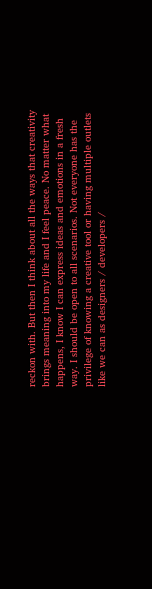reckon with. But then I think about all the ways that creativity brings meaning into my life and I feel peace. No matter what happens, I know I can express ideas and emotions in a fresh way. I should be open to all scenarios. Not everyone has the privilege of knowing a creative tool or having multiple outlets like we can as designers / developers /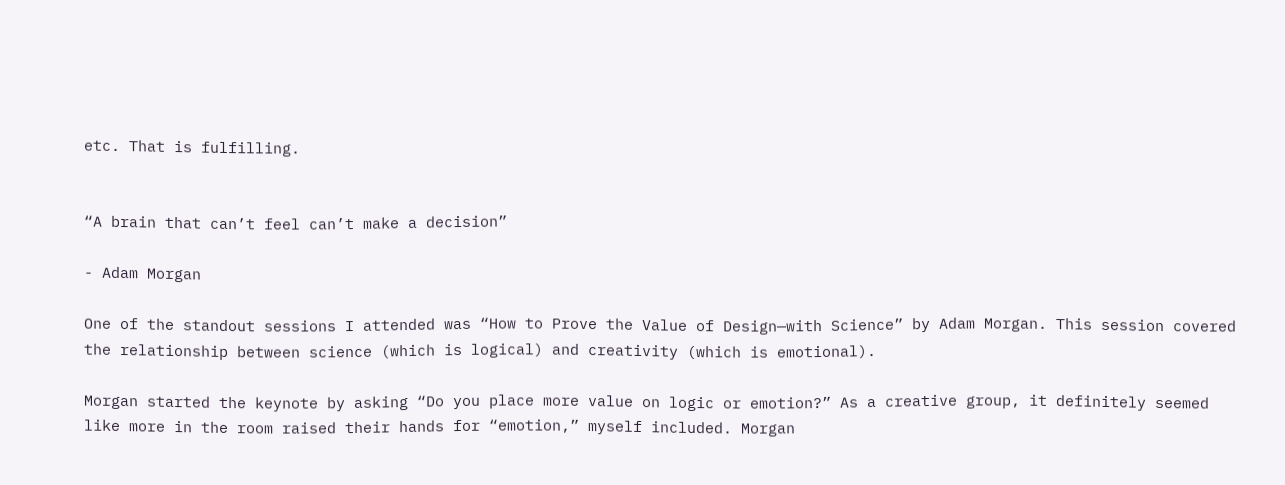etc. That is fulfilling.


“A brain that can’t feel can’t make a decision”

- Adam Morgan

One of the standout sessions I attended was “How to Prove the Value of Design—with Science” by Adam Morgan. This session covered the relationship between science (which is logical) and creativity (which is emotional).

Morgan started the keynote by asking “Do you place more value on logic or emotion?” As a creative group, it definitely seemed like more in the room raised their hands for “emotion,” myself included. Morgan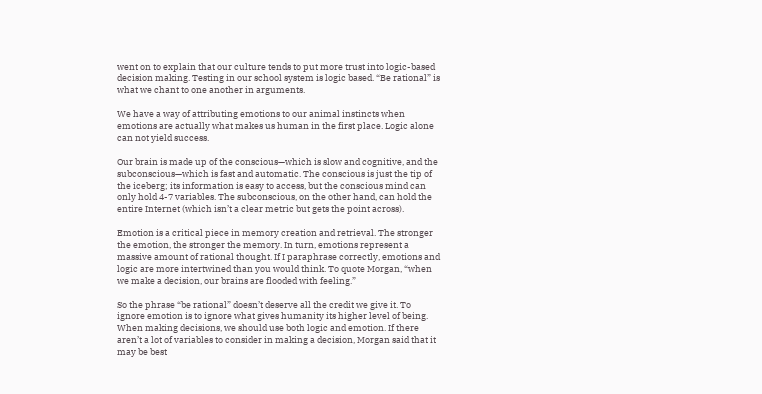went on to explain that our culture tends to put more trust into logic-based decision making. Testing in our school system is logic based. “Be rational” is what we chant to one another in arguments.

We have a way of attributing emotions to our animal instincts when emotions are actually what makes us human in the first place. Logic alone can not yield success.

Our brain is made up of the conscious—which is slow and cognitive, and the subconscious—which is fast and automatic. The conscious is just the tip of the iceberg; its information is easy to access, but the conscious mind can only hold 4-7 variables. The subconscious, on the other hand, can hold the entire Internet (which isn’t a clear metric but gets the point across).

Emotion is a critical piece in memory creation and retrieval. The stronger the emotion, the stronger the memory. In turn, emotions represent a massive amount of rational thought. If I paraphrase correctly, emotions and logic are more intertwined than you would think. To quote Morgan, “when we make a decision, our brains are flooded with feeling.”

So the phrase “be rational” doesn’t deserve all the credit we give it. To ignore emotion is to ignore what gives humanity its higher level of being. When making decisions, we should use both logic and emotion. If there aren’t a lot of variables to consider in making a decision, Morgan said that it may be best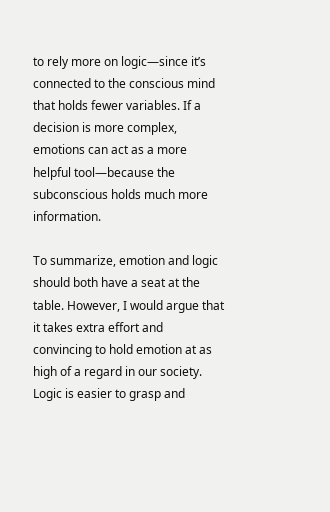to rely more on logic—since it’s connected to the conscious mind that holds fewer variables. If a decision is more complex, emotions can act as a more helpful tool—because the subconscious holds much more information.

To summarize, emotion and logic should both have a seat at the table. However, I would argue that it takes extra effort and convincing to hold emotion at as high of a regard in our society. Logic is easier to grasp and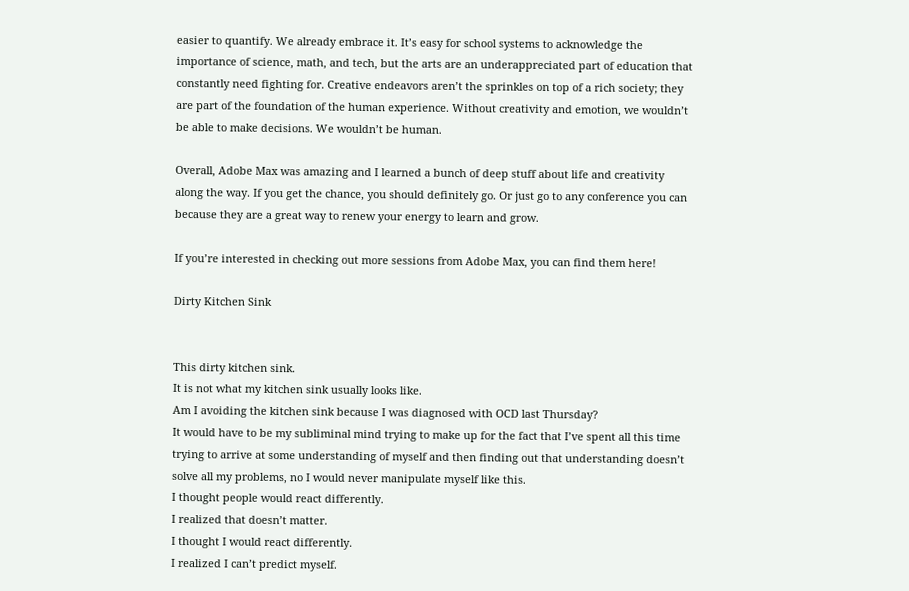easier to quantify. We already embrace it. It’s easy for school systems to acknowledge the importance of science, math, and tech, but the arts are an underappreciated part of education that constantly need fighting for. Creative endeavors aren’t the sprinkles on top of a rich society; they are part of the foundation of the human experience. Without creativity and emotion, we wouldn’t be able to make decisions. We wouldn’t be human.

Overall, Adobe Max was amazing and I learned a bunch of deep stuff about life and creativity along the way. If you get the chance, you should definitely go. Or just go to any conference you can because they are a great way to renew your energy to learn and grow.

If you’re interested in checking out more sessions from Adobe Max, you can find them here!

Dirty Kitchen Sink


This dirty kitchen sink.
It is not what my kitchen sink usually looks like.
Am I avoiding the kitchen sink because I was diagnosed with OCD last Thursday?
It would have to be my subliminal mind trying to make up for the fact that I’ve spent all this time trying to arrive at some understanding of myself and then finding out that understanding doesn’t solve all my problems, no I would never manipulate myself like this.
I thought people would react differently.
I realized that doesn’t matter.
I thought I would react differently.
I realized I can’t predict myself.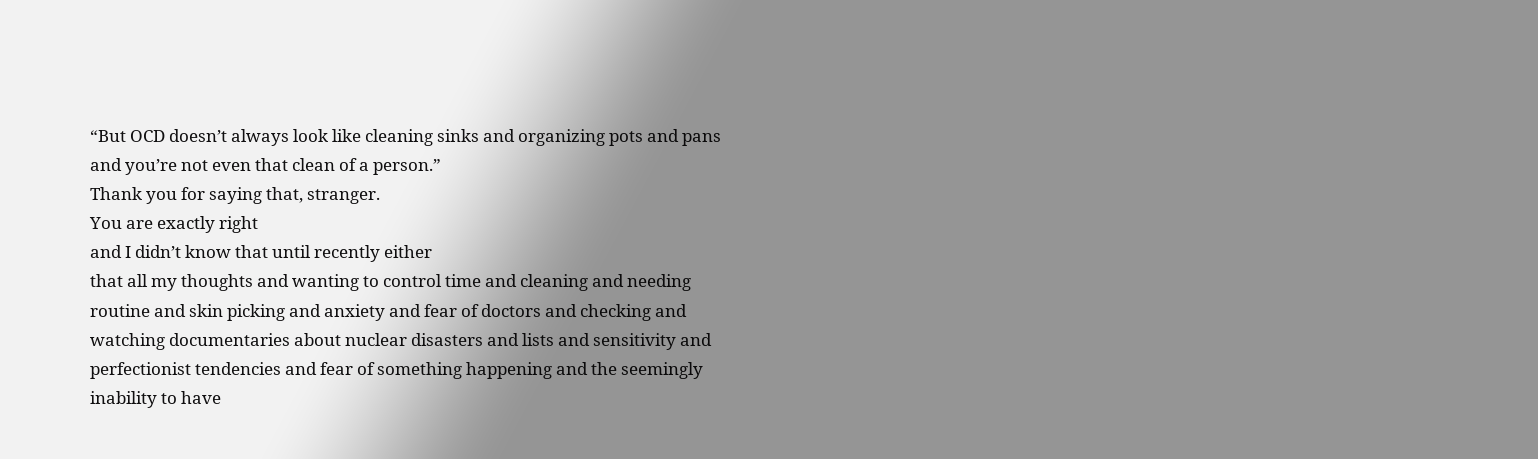“But OCD doesn’t always look like cleaning sinks and organizing pots and pans and you’re not even that clean of a person.”
Thank you for saying that, stranger.
You are exactly right
and I didn’t know that until recently either
that all my thoughts and wanting to control time and cleaning and needing routine and skin picking and anxiety and fear of doctors and checking and watching documentaries about nuclear disasters and lists and sensitivity and perfectionist tendencies and fear of something happening and the seemingly inability to have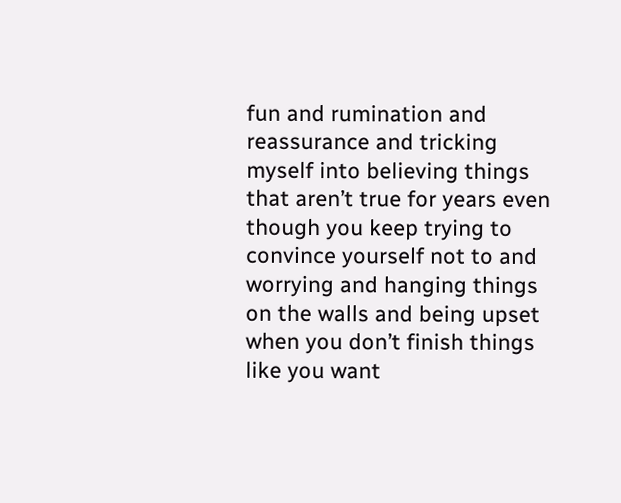fun and rumination and reassurance and tricking myself into believing things that aren’t true for years even though you keep trying to convince yourself not to and worrying and hanging things on the walls and being upset when you don’t finish things like you want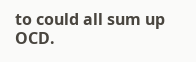to could all sum up OCD.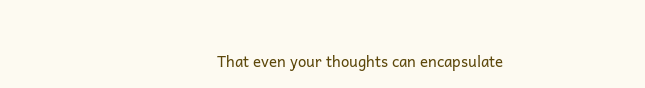That even your thoughts can encapsulate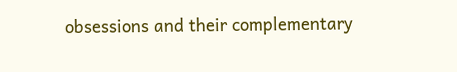obsessions and their complementary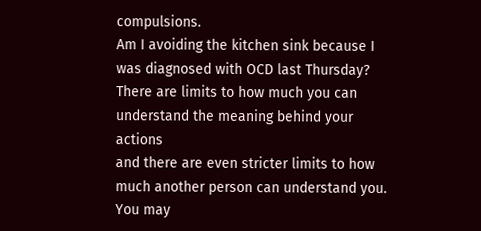compulsions.
Am I avoiding the kitchen sink because I was diagnosed with OCD last Thursday?
There are limits to how much you can understand the meaning behind your actions
and there are even stricter limits to how much another person can understand you.
You may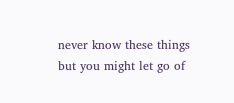never know these things
but you might let go of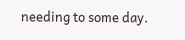needing to some day.